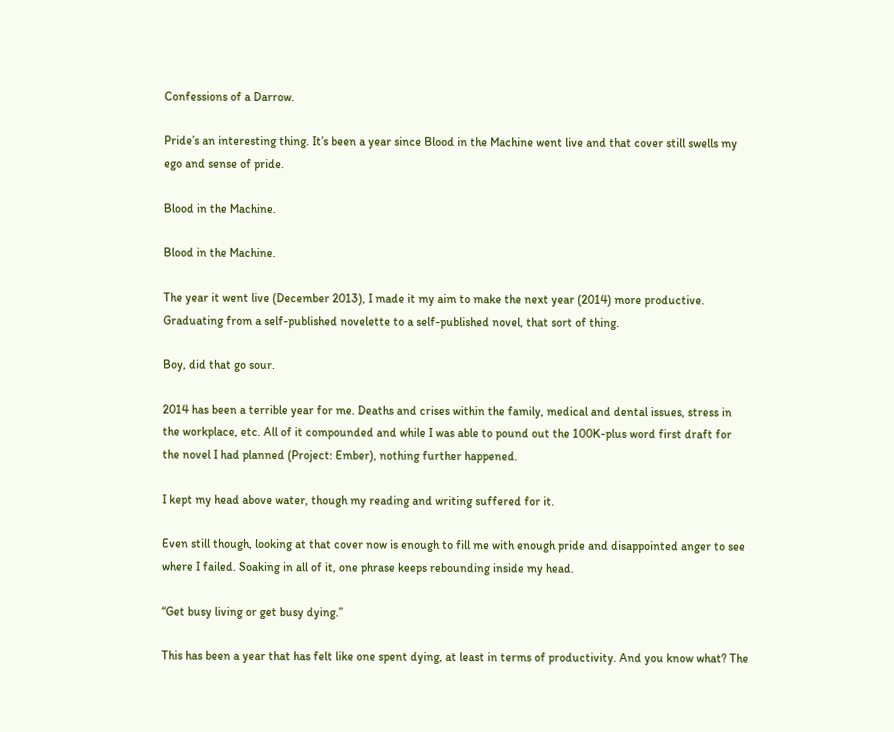Confessions of a Darrow.

Pride’s an interesting thing. It’s been a year since Blood in the Machine went live and that cover still swells my ego and sense of pride.

Blood in the Machine.

Blood in the Machine.

The year it went live (December 2013), I made it my aim to make the next year (2014) more productive. Graduating from a self-published novelette to a self-published novel, that sort of thing.

Boy, did that go sour.

2014 has been a terrible year for me. Deaths and crises within the family, medical and dental issues, stress in the workplace, etc. All of it compounded and while I was able to pound out the 100K-plus word first draft for the novel I had planned (Project: Ember), nothing further happened.

I kept my head above water, though my reading and writing suffered for it.

Even still though, looking at that cover now is enough to fill me with enough pride and disappointed anger to see where I failed. Soaking in all of it, one phrase keeps rebounding inside my head.

“Get busy living or get busy dying.”

This has been a year that has felt like one spent dying, at least in terms of productivity. And you know what? The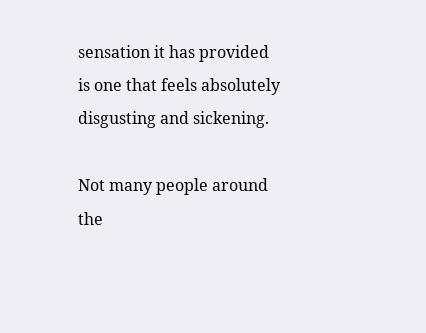sensation it has provided is one that feels absolutely disgusting and sickening.

Not many people around the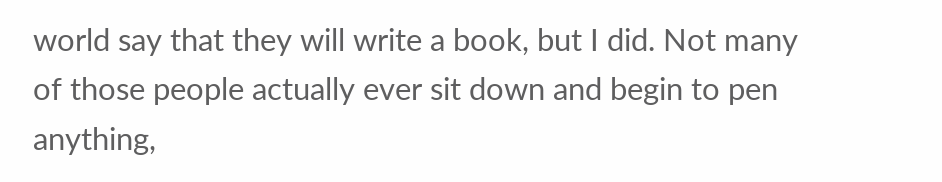world say that they will write a book, but I did. Not many of those people actually ever sit down and begin to pen anything,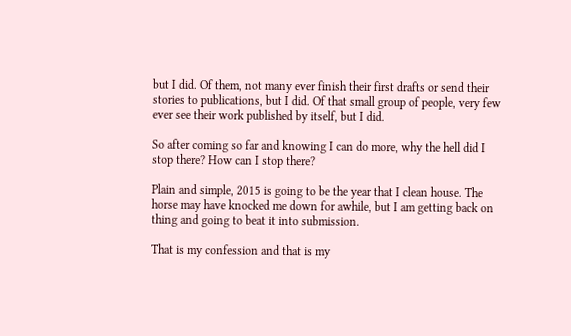but I did. Of them, not many ever finish their first drafts or send their stories to publications, but I did. Of that small group of people, very few ever see their work published by itself, but I did.

So after coming so far and knowing I can do more, why the hell did I stop there? How can I stop there?

Plain and simple, 2015 is going to be the year that I clean house. The horse may have knocked me down for awhile, but I am getting back on thing and going to beat it into submission.

That is my confession and that is my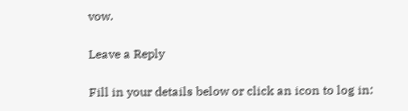vow.

Leave a Reply

Fill in your details below or click an icon to log in: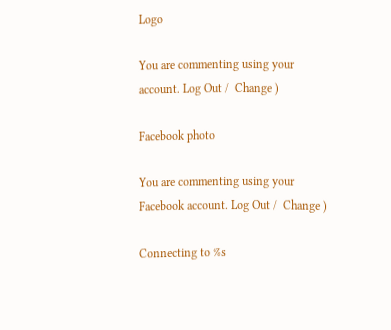Logo

You are commenting using your account. Log Out /  Change )

Facebook photo

You are commenting using your Facebook account. Log Out /  Change )

Connecting to %s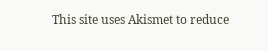This site uses Akismet to reduce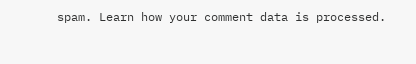spam. Learn how your comment data is processed.